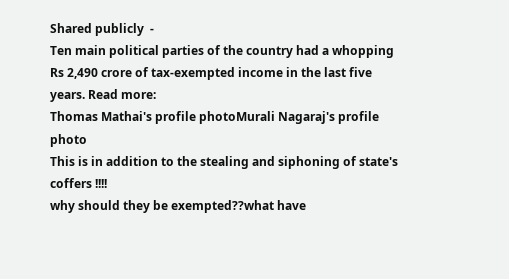Shared publicly  -
Ten main political parties of the country had a whopping Rs 2,490 crore of tax-exempted income in the last five years. Read more:
Thomas Mathai's profile photoMurali Nagaraj's profile photo
This is in addition to the stealing and siphoning of state's coffers !!!!
why should they be exempted??what have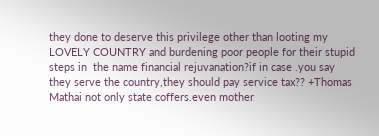they done to deserve this privilege other than looting my LOVELY COUNTRY and burdening poor people for their stupid steps in  the name financial rejuvanation?if in case .you say they serve the country,they should pay service tax?? +Thomas Mathai not only state coffers.even mother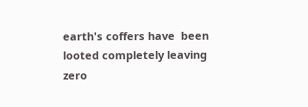earth's coffers have  been  looted completely leaving zero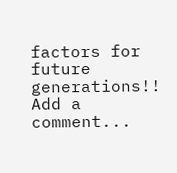factors for future generations!!
Add a comment...